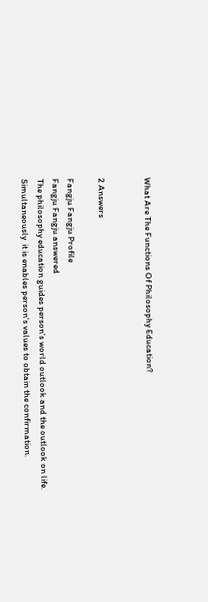What Are The Functions Of Philosophy Education?


2 Answers

Fangju Fangju Profile
Fangju Fangju answered
The philosophy education guides person's world outlook and the outlook on life.
Simultaneously  it is enables person's values to obtain the confirmation.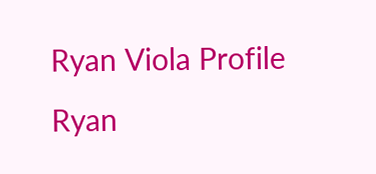Ryan Viola Profile
Ryan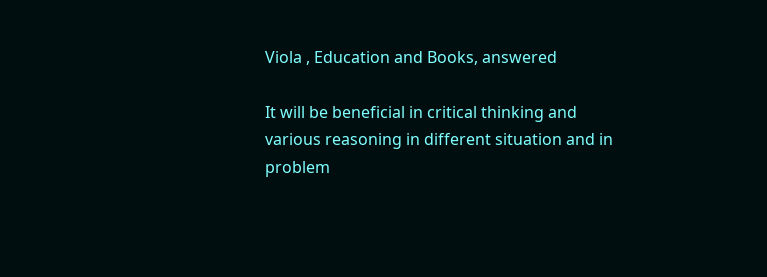Viola , Education and Books, answered

It will be beneficial in critical thinking and various reasoning in different situation and in problem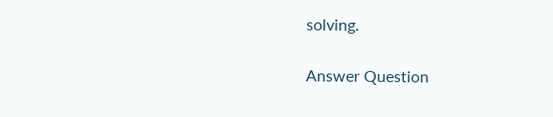solving.

Answer Question